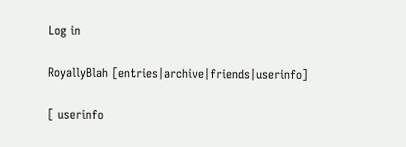Log in

RoyallyBlah [entries|archive|friends|userinfo]

[ userinfo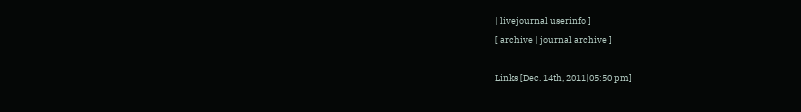| livejournal userinfo ]
[ archive | journal archive ]

Links [Dec. 14th, 2011|05:50 pm]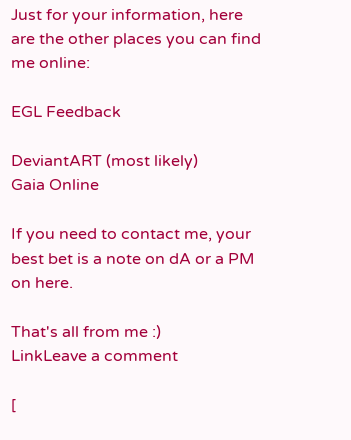Just for your information, here are the other places you can find me online:

EGL Feedback

DeviantART (most likely)
Gaia Online

If you need to contact me, your best bet is a note on dA or a PM on here.

That's all from me :)
LinkLeave a comment

[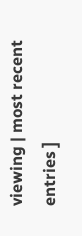viewing | most recent entries ]